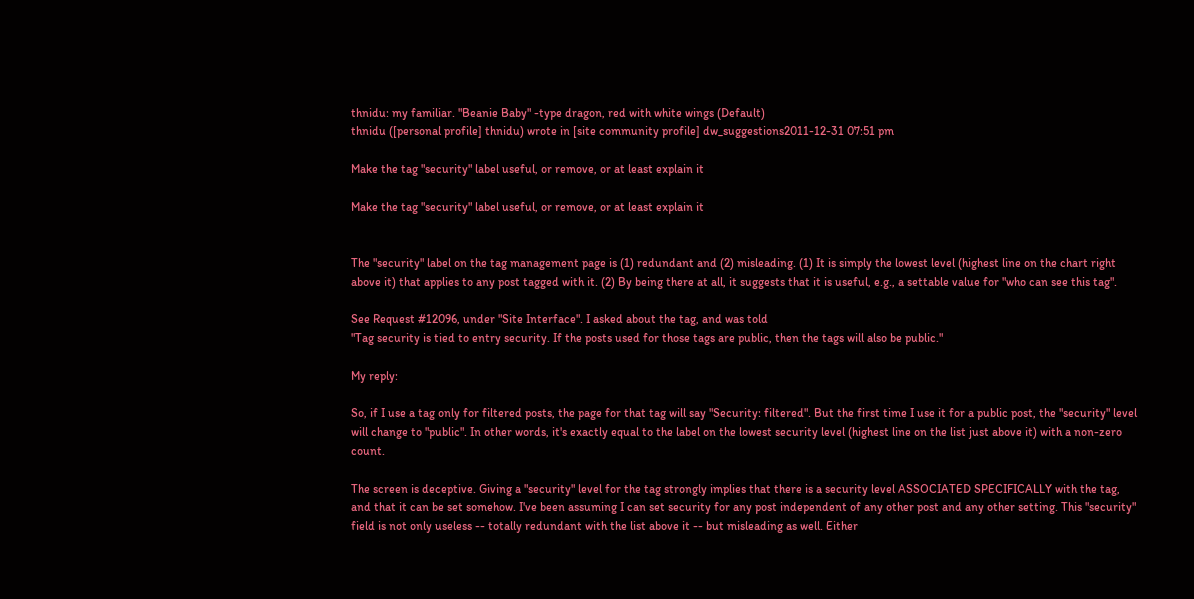thnidu: my familiar. "Beanie Baby" -type dragon, red with white wings (Default)
thnidu ([personal profile] thnidu) wrote in [site community profile] dw_suggestions2011-12-31 07:51 pm

Make the tag "security" label useful, or remove, or at least explain it

Make the tag "security" label useful, or remove, or at least explain it


The "security" label on the tag management page is (1) redundant and (2) misleading. (1) It is simply the lowest level (highest line on the chart right above it) that applies to any post tagged with it. (2) By being there at all, it suggests that it is useful, e.g., a settable value for "who can see this tag".

See Request #12096, under "Site Interface". I asked about the tag, and was told
"Tag security is tied to entry security. If the posts used for those tags are public, then the tags will also be public."

My reply:

So, if I use a tag only for filtered posts, the page for that tag will say "Security: filtered". But the first time I use it for a public post, the "security" level will change to "public". In other words, it's exactly equal to the label on the lowest security level (highest line on the list just above it) with a non-zero count.

The screen is deceptive. Giving a "security" level for the tag strongly implies that there is a security level ASSOCIATED SPECIFICALLY with the tag, and that it can be set somehow. I've been assuming I can set security for any post independent of any other post and any other setting. This "security" field is not only useless -- totally redundant with the list above it -- but misleading as well. Either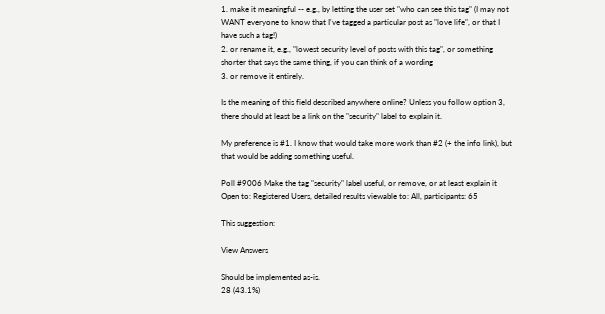1. make it meaningful -- e.g., by letting the user set "who can see this tag" (I may not WANT everyone to know that I've tagged a particular post as "love life", or that I have such a tag!)
2. or rename it, e.g., "lowest security level of posts with this tag", or something shorter that says the same thing, if you can think of a wording
3. or remove it entirely.

Is the meaning of this field described anywhere online? Unless you follow option 3, there should at least be a link on the "security" label to explain it.

My preference is #1. I know that would take more work than #2 (+ the info link), but that would be adding something useful.

Poll #9006 Make the tag "security" label useful, or remove, or at least explain it
Open to: Registered Users, detailed results viewable to: All, participants: 65

This suggestion:

View Answers

Should be implemented as-is.
28 (43.1%)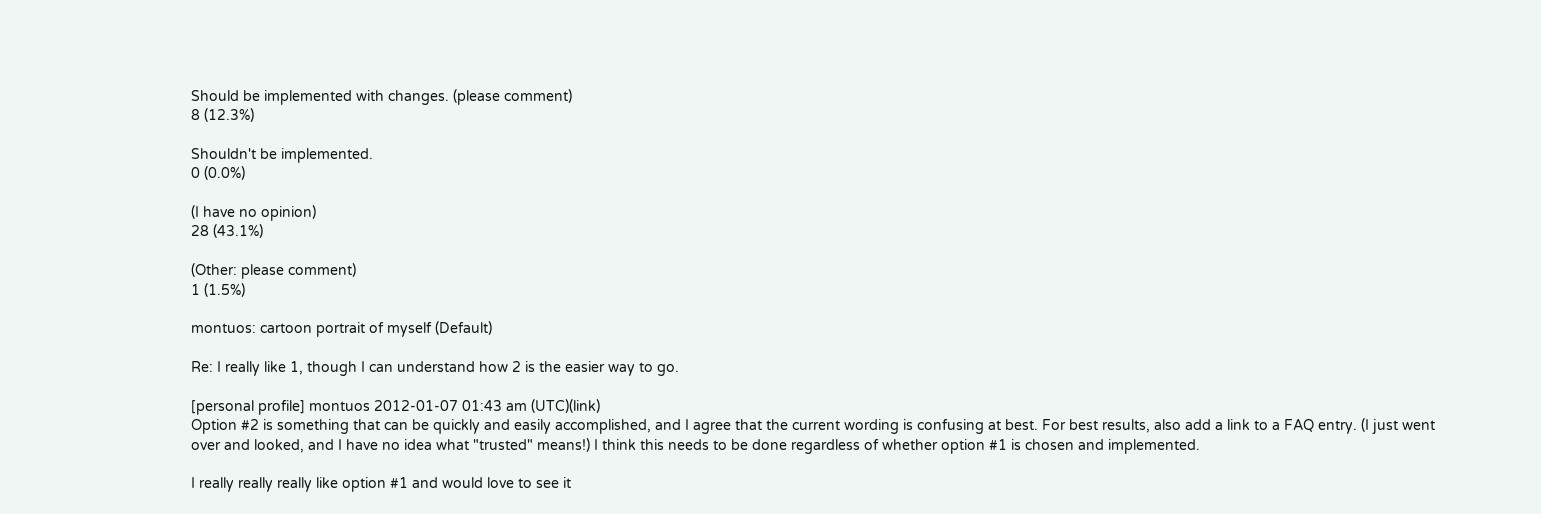Should be implemented with changes. (please comment)
8 (12.3%)

Shouldn't be implemented.
0 (0.0%)

(I have no opinion)
28 (43.1%)

(Other: please comment)
1 (1.5%)

montuos: cartoon portrait of myself (Default)

Re: I really like 1, though I can understand how 2 is the easier way to go.

[personal profile] montuos 2012-01-07 01:43 am (UTC)(link)
Option #2 is something that can be quickly and easily accomplished, and I agree that the current wording is confusing at best. For best results, also add a link to a FAQ entry. (I just went over and looked, and I have no idea what "trusted" means!) I think this needs to be done regardless of whether option #1 is chosen and implemented.

I really really really like option #1 and would love to see it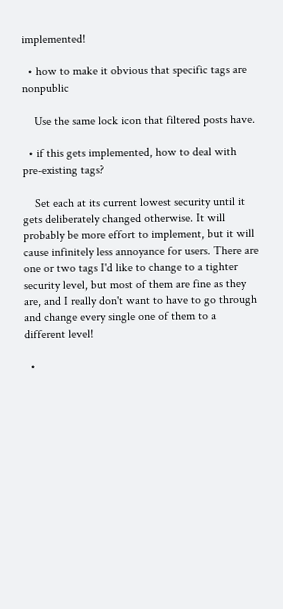implemented!

  • how to make it obvious that specific tags are nonpublic

    Use the same lock icon that filtered posts have.

  • if this gets implemented, how to deal with pre-existing tags?

    Set each at its current lowest security until it gets deliberately changed otherwise. It will probably be more effort to implement, but it will cause infinitely less annoyance for users. There are one or two tags I'd like to change to a tighter security level, but most of them are fine as they are, and I really don't want to have to go through and change every single one of them to a different level!

  •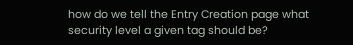how do we tell the Entry Creation page what security level a given tag should be?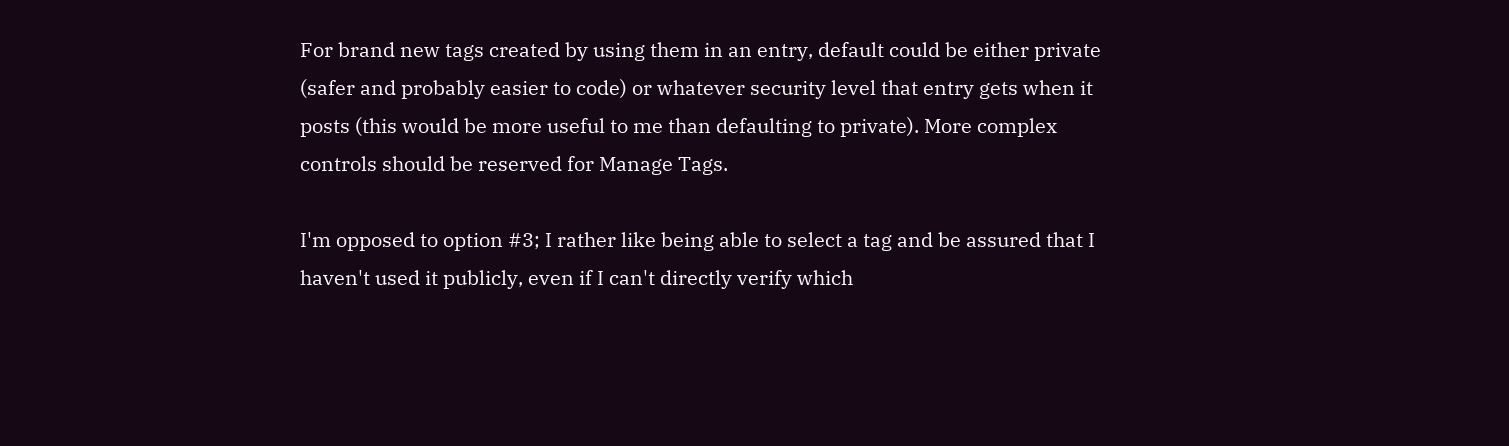For brand new tags created by using them in an entry, default could be either private (safer and probably easier to code) or whatever security level that entry gets when it posts (this would be more useful to me than defaulting to private). More complex controls should be reserved for Manage Tags.

I'm opposed to option #3; I rather like being able to select a tag and be assured that I haven't used it publicly, even if I can't directly verify which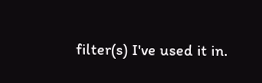filter(s) I've used it in.